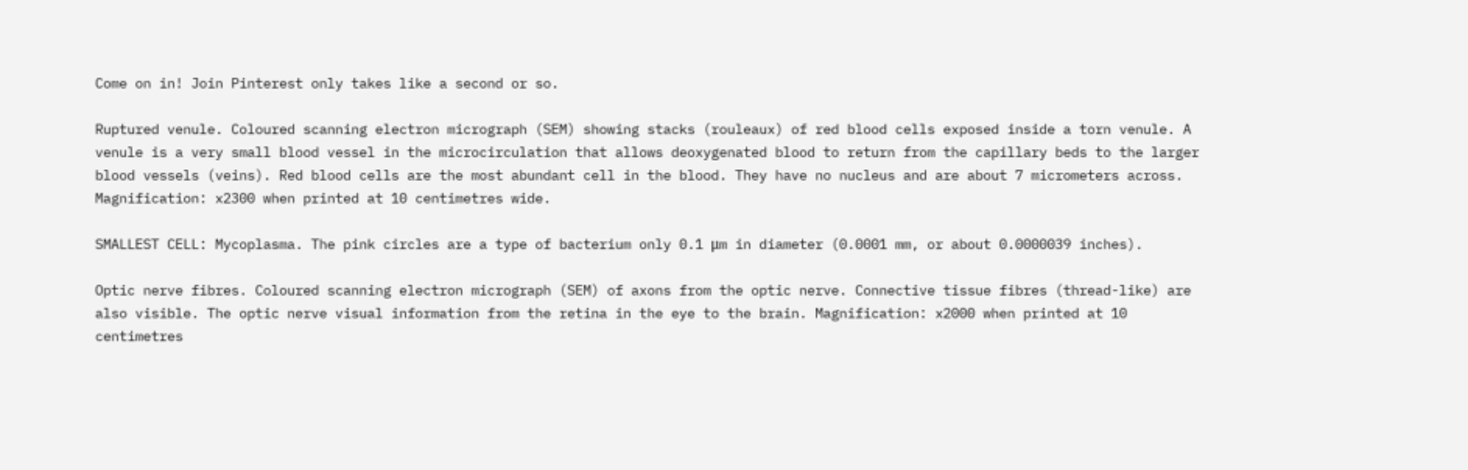Come on in! Join Pinterest only takes like a second or so.

Ruptured venule. Coloured scanning electron micrograph (SEM) showing stacks (rouleaux) of red blood cells exposed inside a torn venule. A venule is a very small blood vessel in the microcirculation that allows deoxygenated blood to return from the capillary beds to the larger blood vessels (veins). Red blood cells are the most abundant cell in the blood. They have no nucleus and are about 7 micrometers across. Magnification: x2300 when printed at 10 centimetres wide.

SMALLEST CELL: Mycoplasma. The pink circles are a type of bacterium only 0.1 μm in diameter (0.0001 mm, or about 0.0000039 inches).

Optic nerve fibres. Coloured scanning electron micrograph (SEM) of axons from the optic nerve. Connective tissue fibres (thread-like) are also visible. The optic nerve visual information from the retina in the eye to the brain. Magnification: x2000 when printed at 10 centimetres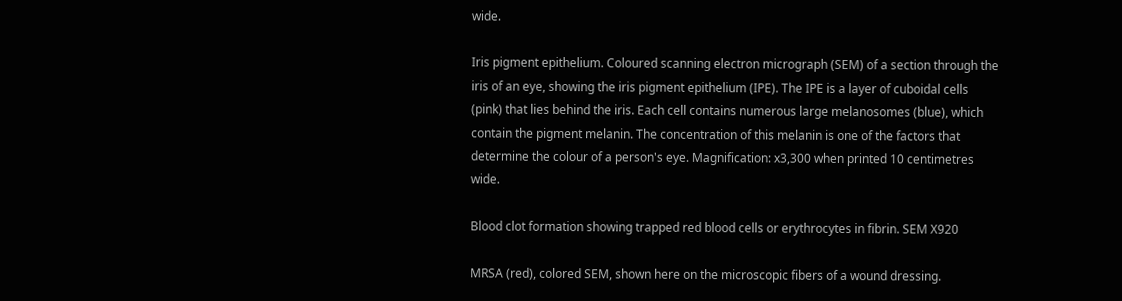wide.

Iris pigment epithelium. Coloured scanning electron micrograph (SEM) of a section through the iris of an eye, showing the iris pigment epithelium (IPE). The IPE is a layer of cuboidal cells (pink) that lies behind the iris. Each cell contains numerous large melanosomes (blue), which contain the pigment melanin. The concentration of this melanin is one of the factors that determine the colour of a person's eye. Magnification: x3,300 when printed 10 centimetres wide.

Blood clot formation showing trapped red blood cells or erythrocytes in fibrin. SEM X920

MRSA (red), colored SEM, shown here on the microscopic fibers of a wound dressing.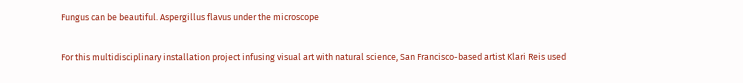Fungus can be beautiful. Aspergillus flavus under the microscope

For this multidisciplinary installation project infusing visual art with natural science, San Francisco-based artist Klari Reis used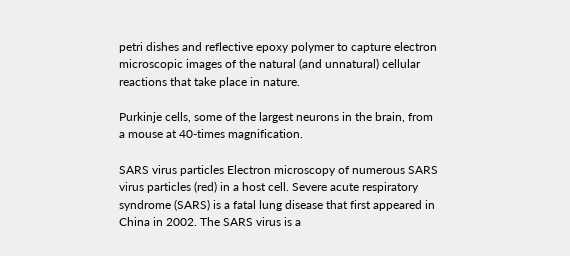petri dishes and reflective epoxy polymer to capture electron microscopic images of the natural (and unnatural) cellular reactions that take place in nature.

Purkinje cells, some of the largest neurons in the brain, from a mouse at 40-times magnification.

SARS virus particles Electron microscopy of numerous SARS virus particles (red) in a host cell. Severe acute respiratory syndrome (SARS) is a fatal lung disease that first appeared in China in 2002. The SARS virus is a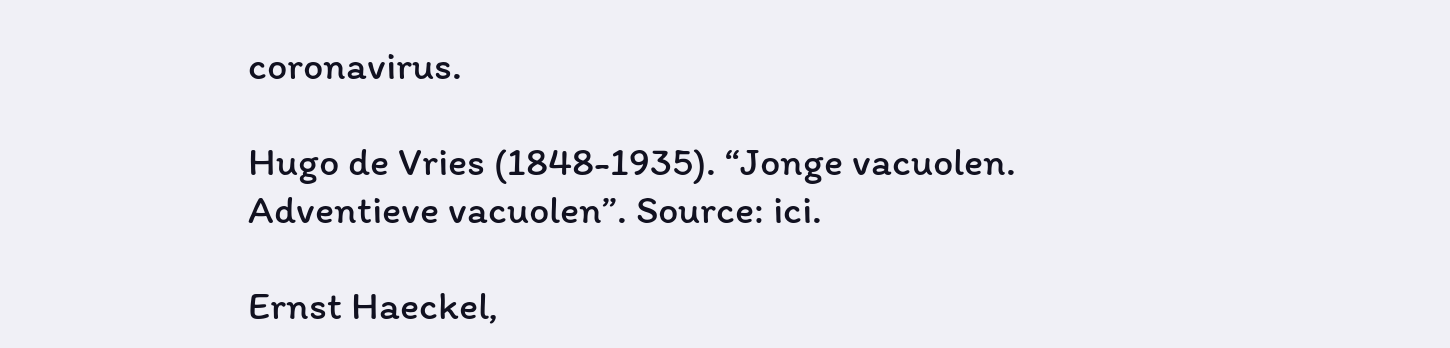coronavirus.

Hugo de Vries (1848-1935). “Jonge vacuolen. Adventieve vacuolen”. Source: ici.

Ernst Haeckel,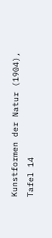Kunstformen der Natur (1904), Tafel 14